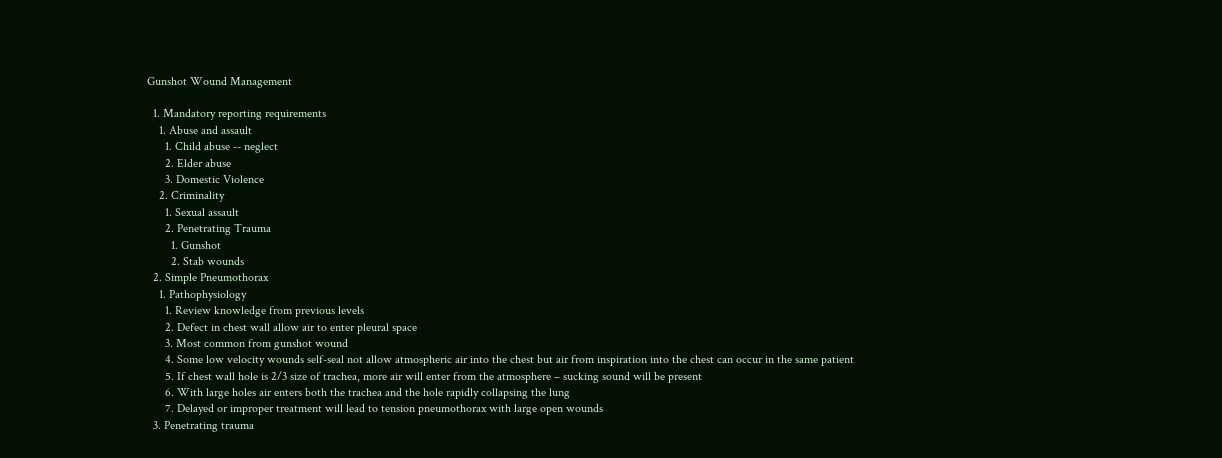Gunshot Wound Management

  1. Mandatory reporting requirements
    1. Abuse and assault
      1. Child abuse -- neglect
      2. Elder abuse
      3. Domestic Violence
    2. Criminality
      1. Sexual assault
      2. Penetrating Trauma
        1. Gunshot
        2. Stab wounds
  2. Simple Pneumothorax
    1. Pathophysiology
      1. Review knowledge from previous levels
      2. Defect in chest wall allow air to enter pleural space
      3. Most common from gunshot wound
      4. Some low velocity wounds self-seal not allow atmospheric air into the chest but air from inspiration into the chest can occur in the same patient
      5. If chest wall hole is 2/3 size of trachea, more air will enter from the atmosphere – sucking sound will be present
      6. With large holes air enters both the trachea and the hole rapidly collapsing the lung
      7. Delayed or improper treatment will lead to tension pneumothorax with large open wounds
  3. Penetrating trauma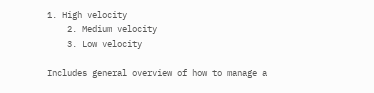1. High velocity
    2. Medium velocity
    3. Low velocity

Includes general overview of how to manage a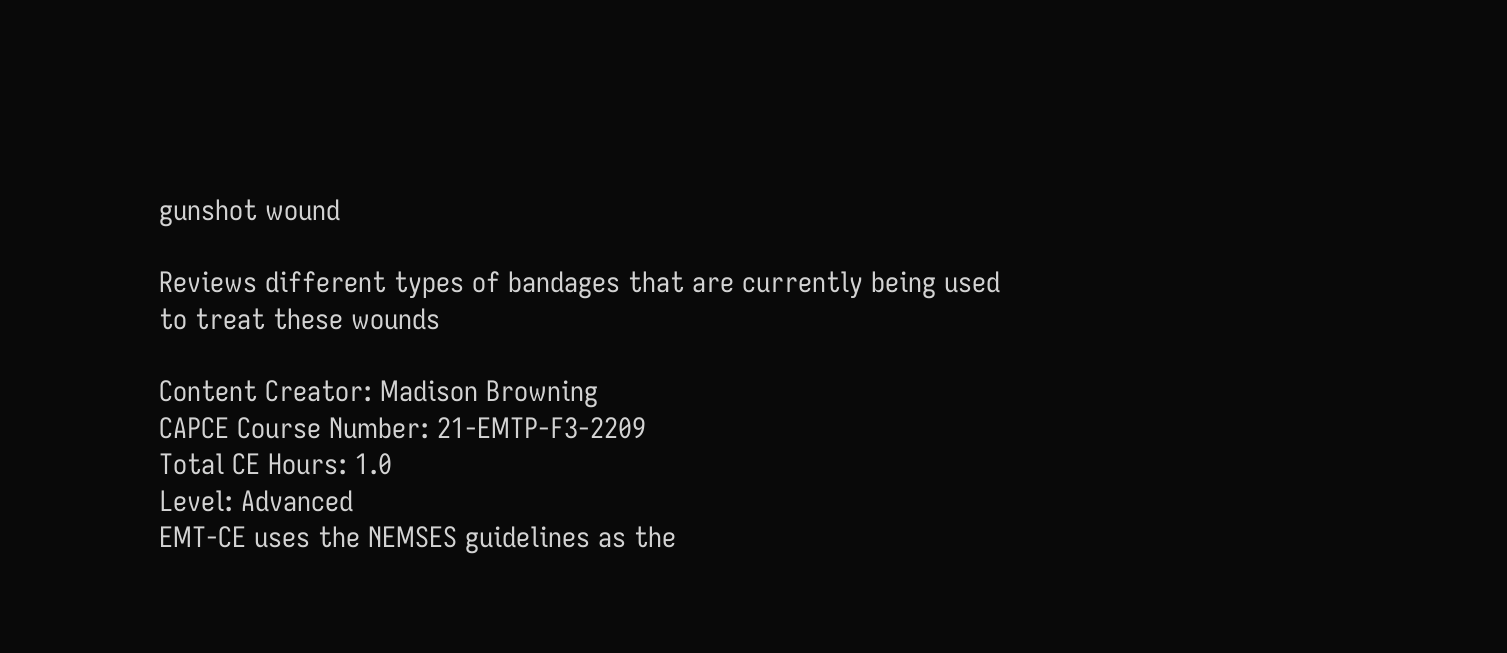gunshot wound

Reviews different types of bandages that are currently being used to treat these wounds

Content Creator: Madison Browning
CAPCE Course Number: 21-EMTP-F3-2209
Total CE Hours: 1.0
Level: Advanced
EMT-CE uses the NEMSES guidelines as the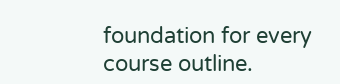foundation for every course outline.